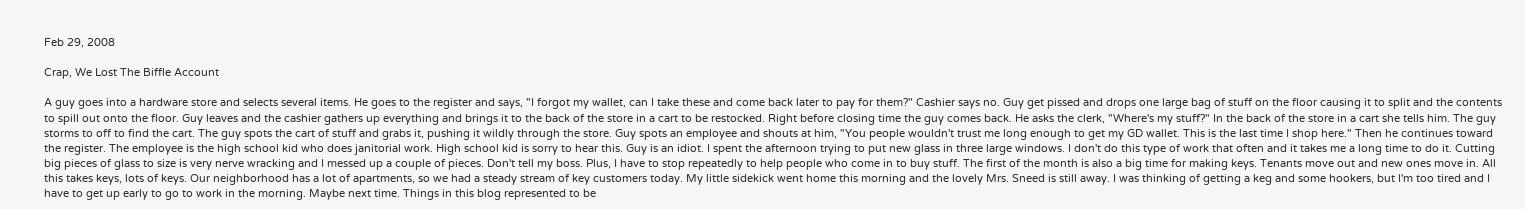Feb 29, 2008

Crap, We Lost The Biffle Account

A guy goes into a hardware store and selects several items. He goes to the register and says, "I forgot my wallet, can I take these and come back later to pay for them?" Cashier says no. Guy get pissed and drops one large bag of stuff on the floor causing it to split and the contents to spill out onto the floor. Guy leaves and the cashier gathers up everything and brings it to the back of the store in a cart to be restocked. Right before closing time the guy comes back. He asks the clerk, "Where's my stuff?" In the back of the store in a cart she tells him. The guy storms to off to find the cart. The guy spots the cart of stuff and grabs it, pushing it wildly through the store. Guy spots an employee and shouts at him, "You people wouldn't trust me long enough to get my GD wallet. This is the last time I shop here." Then he continues toward the register. The employee is the high school kid who does janitorial work. High school kid is sorry to hear this. Guy is an idiot. I spent the afternoon trying to put new glass in three large windows. I don't do this type of work that often and it takes me a long time to do it. Cutting big pieces of glass to size is very nerve wracking and I messed up a couple of pieces. Don't tell my boss. Plus, I have to stop repeatedly to help people who come in to buy stuff. The first of the month is also a big time for making keys. Tenants move out and new ones move in. All this takes keys, lots of keys. Our neighborhood has a lot of apartments, so we had a steady stream of key customers today. My little sidekick went home this morning and the lovely Mrs. Sneed is still away. I was thinking of getting a keg and some hookers, but I'm too tired and I have to get up early to go to work in the morning. Maybe next time. Things in this blog represented to be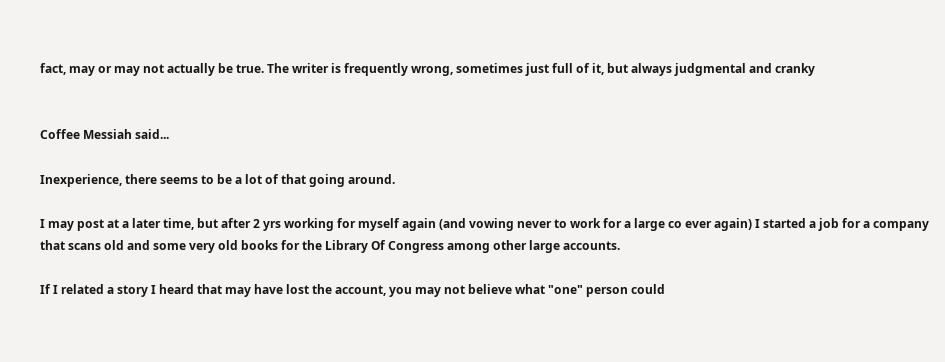fact, may or may not actually be true. The writer is frequently wrong, sometimes just full of it, but always judgmental and cranky


Coffee Messiah said...

Inexperience, there seems to be a lot of that going around.

I may post at a later time, but after 2 yrs working for myself again (and vowing never to work for a large co ever again) I started a job for a company that scans old and some very old books for the Library Of Congress among other large accounts.

If I related a story I heard that may have lost the account, you may not believe what "one" person could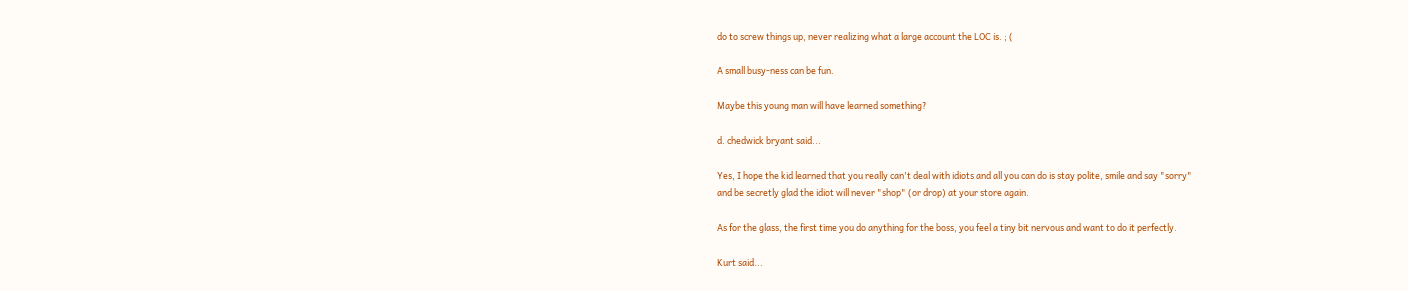do to screw things up, never realizing what a large account the LOC is. ; (

A small busy-ness can be fun.

Maybe this young man will have learned something?

d. chedwick bryant said...

Yes, I hope the kid learned that you really can't deal with idiots and all you can do is stay polite, smile and say "sorry"
and be secretly glad the idiot will never "shop" (or drop) at your store again.

As for the glass, the first time you do anything for the boss, you feel a tiny bit nervous and want to do it perfectly.

Kurt said...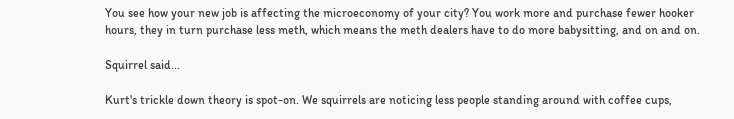You see how your new job is affecting the microeconomy of your city? You work more and purchase fewer hooker hours, they in turn purchase less meth, which means the meth dealers have to do more babysitting, and on and on.

Squirrel said...

Kurt's trickle down theory is spot-on. We squirrels are noticing less people standing around with coffee cups,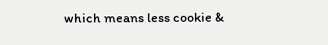which means less cookie &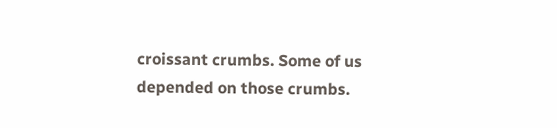croissant crumbs. Some of us depended on those crumbs.